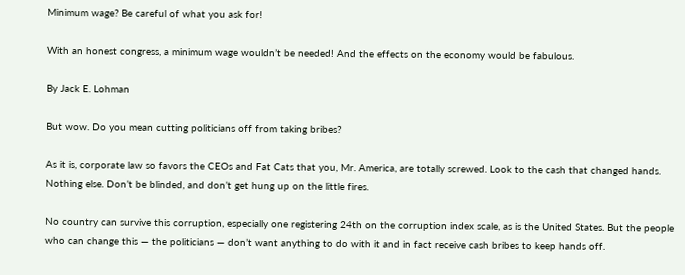Minimum wage? Be careful of what you ask for!

With an honest congress, a minimum wage wouldn’t be needed! And the effects on the economy would be fabulous.

By Jack E. Lohman

But wow. Do you mean cutting politicians off from taking bribes?

As it is, corporate law so favors the CEOs and Fat Cats that you, Mr. America, are totally screwed. Look to the cash that changed hands. Nothing else. Don’t be blinded, and don’t get hung up on the little fires.

No country can survive this corruption, especially one registering 24th on the corruption index scale, as is the United States. But the people who can change this — the politicians — don’t want anything to do with it and in fact receive cash bribes to keep hands off.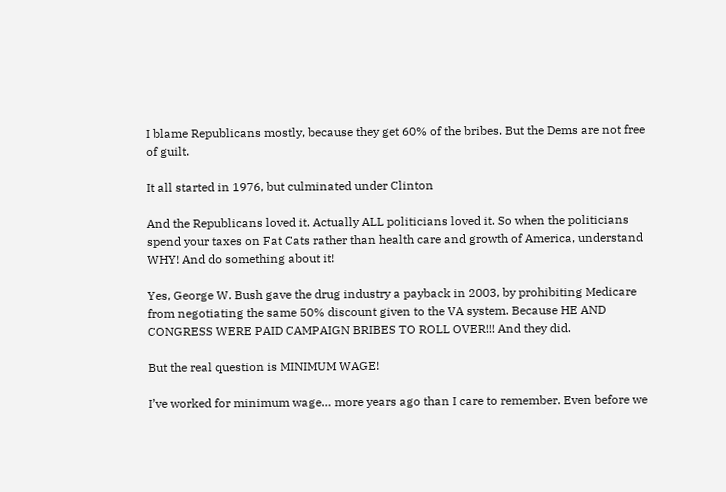I blame Republicans mostly, because they get 60% of the bribes. But the Dems are not free of guilt.

It all started in 1976, but culminated under Clinton

And the Republicans loved it. Actually ALL politicians loved it. So when the politicians spend your taxes on Fat Cats rather than health care and growth of America, understand WHY! And do something about it!

Yes, George W. Bush gave the drug industry a payback in 2003, by prohibiting Medicare from negotiating the same 50% discount given to the VA system. Because HE AND CONGRESS WERE PAID CAMPAIGN BRIBES TO ROLL OVER!!! And they did.

But the real question is MINIMUM WAGE!

I’ve worked for minimum wage… more years ago than I care to remember. Even before we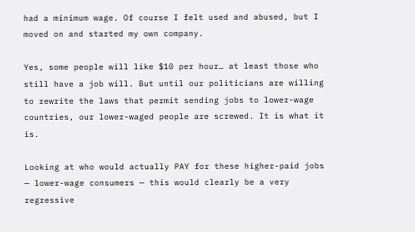had a minimum wage. Of course I felt used and abused, but I moved on and started my own company.

Yes, some people will like $10 per hour… at least those who still have a job will. But until our politicians are willing to rewrite the laws that permit sending jobs to lower-wage countries, our lower-waged people are screwed. It is what it is.

Looking at who would actually PAY for these higher-paid jobs — lower-wage consumers — this would clearly be a very regressive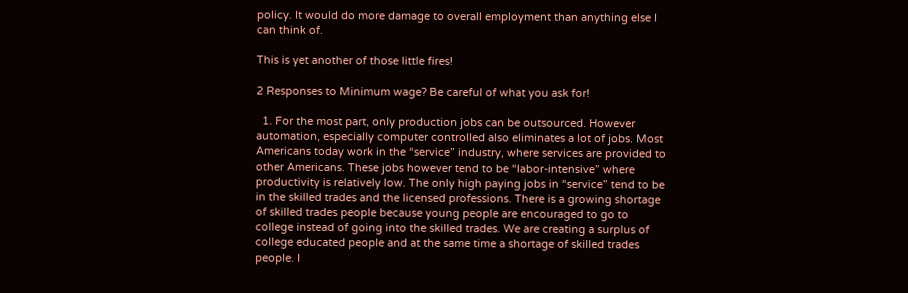policy. It would do more damage to overall employment than anything else I can think of.

This is yet another of those little fires!

2 Responses to Minimum wage? Be careful of what you ask for!

  1. For the most part, only production jobs can be outsourced. However automation, especially computer controlled also eliminates a lot of jobs. Most Americans today work in the “service” industry, where services are provided to other Americans. These jobs however tend to be “labor-intensive” where productivity is relatively low. The only high paying jobs in “service” tend to be in the skilled trades and the licensed professions. There is a growing shortage of skilled trades people because young people are encouraged to go to college instead of going into the skilled trades. We are creating a surplus of college educated people and at the same time a shortage of skilled trades people. I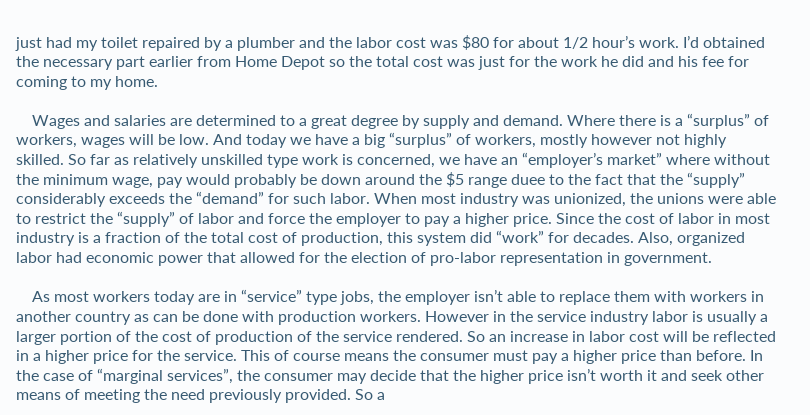just had my toilet repaired by a plumber and the labor cost was $80 for about 1/2 hour’s work. I’d obtained the necessary part earlier from Home Depot so the total cost was just for the work he did and his fee for coming to my home.

    Wages and salaries are determined to a great degree by supply and demand. Where there is a “surplus” of workers, wages will be low. And today we have a big “surplus” of workers, mostly however not highly skilled. So far as relatively unskilled type work is concerned, we have an “employer’s market” where without the minimum wage, pay would probably be down around the $5 range duee to the fact that the “supply” considerably exceeds the “demand” for such labor. When most industry was unionized, the unions were able to restrict the “supply” of labor and force the employer to pay a higher price. Since the cost of labor in most industry is a fraction of the total cost of production, this system did “work” for decades. Also, organized labor had economic power that allowed for the election of pro-labor representation in government.

    As most workers today are in “service” type jobs, the employer isn’t able to replace them with workers in another country as can be done with production workers. However in the service industry labor is usually a larger portion of the cost of production of the service rendered. So an increase in labor cost will be reflected in a higher price for the service. This of course means the consumer must pay a higher price than before. In the case of “marginal services”, the consumer may decide that the higher price isn’t worth it and seek other means of meeting the need previously provided. So a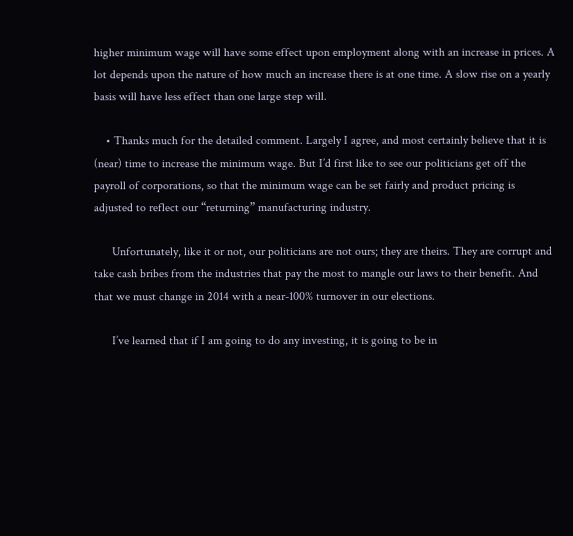higher minimum wage will have some effect upon employment along with an increase in prices. A lot depends upon the nature of how much an increase there is at one time. A slow rise on a yearly basis will have less effect than one large step will.

    • Thanks much for the detailed comment. Largely I agree, and most certainly believe that it is (near) time to increase the minimum wage. But I’d first like to see our politicians get off the payroll of corporations, so that the minimum wage can be set fairly and product pricing is adjusted to reflect our “returning” manufacturing industry.

      Unfortunately, like it or not, our politicians are not ours; they are theirs. They are corrupt and take cash bribes from the industries that pay the most to mangle our laws to their benefit. And that we must change in 2014 with a near-100% turnover in our elections.

      I’ve learned that if I am going to do any investing, it is going to be in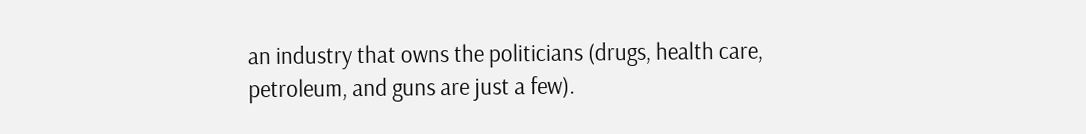an industry that owns the politicians (drugs, health care, petroleum, and guns are just a few).